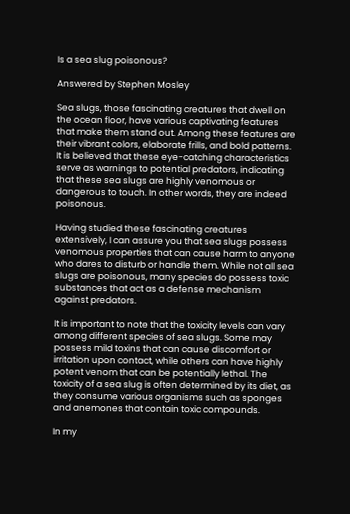Is a sea slug poisonous?

Answered by Stephen Mosley

Sea slugs, those fascinating creatures that dwell on the ocean floor, have various captivating features that make them stand out. Among these features are their vibrant colors, elaborate frills, and bold patterns. It is believed that these eye-catching characteristics serve as warnings to potential predators, indicating that these sea slugs are highly venomous or dangerous to touch. In other words, they are indeed poisonous.

Having studied these fascinating creatures extensively, I can assure you that sea slugs possess venomous properties that can cause harm to anyone who dares to disturb or handle them. While not all sea slugs are poisonous, many species do possess toxic substances that act as a defense mechanism against predators.

It is important to note that the toxicity levels can vary among different species of sea slugs. Some may possess mild toxins that can cause discomfort or irritation upon contact, while others can have highly potent venom that can be potentially lethal. The toxicity of a sea slug is often determined by its diet, as they consume various organisms such as sponges and anemones that contain toxic compounds.

In my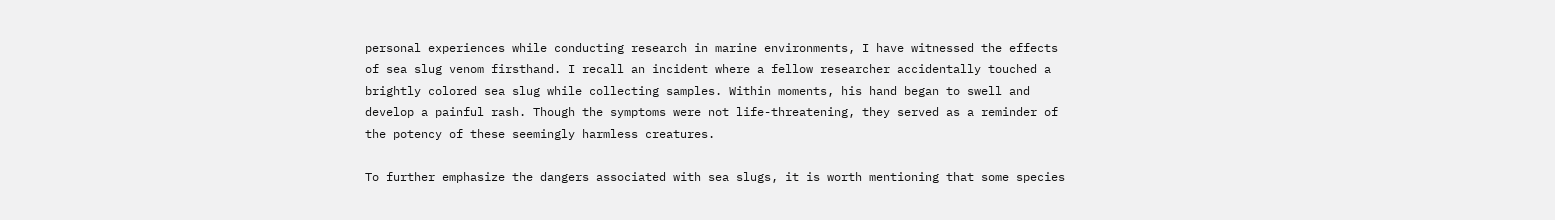personal experiences while conducting research in marine environments, I have witnessed the effects of sea slug venom firsthand. I recall an incident where a fellow researcher accidentally touched a brightly colored sea slug while collecting samples. Within moments, his hand began to swell and develop a painful rash. Though the symptoms were not life-threatening, they served as a reminder of the potency of these seemingly harmless creatures.

To further emphasize the dangers associated with sea slugs, it is worth mentioning that some species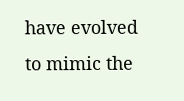have evolved to mimic the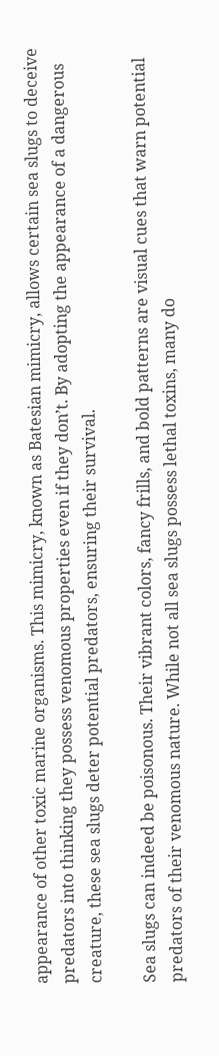appearance of other toxic marine organisms. This mimicry, known as Batesian mimicry, allows certain sea slugs to deceive predators into thinking they possess venomous properties even if they don’t. By adopting the appearance of a dangerous creature, these sea slugs deter potential predators, ensuring their survival.

Sea slugs can indeed be poisonous. Their vibrant colors, fancy frills, and bold patterns are visual cues that warn potential predators of their venomous nature. While not all sea slugs possess lethal toxins, many do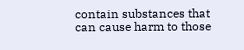contain substances that can cause harm to those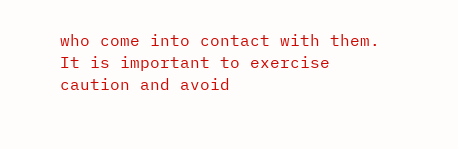who come into contact with them. It is important to exercise caution and avoid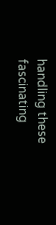handling these fascinating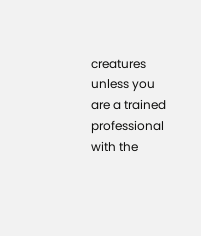creatures unless you are a trained professional with the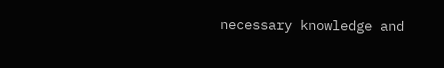necessary knowledge and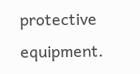protective equipment.